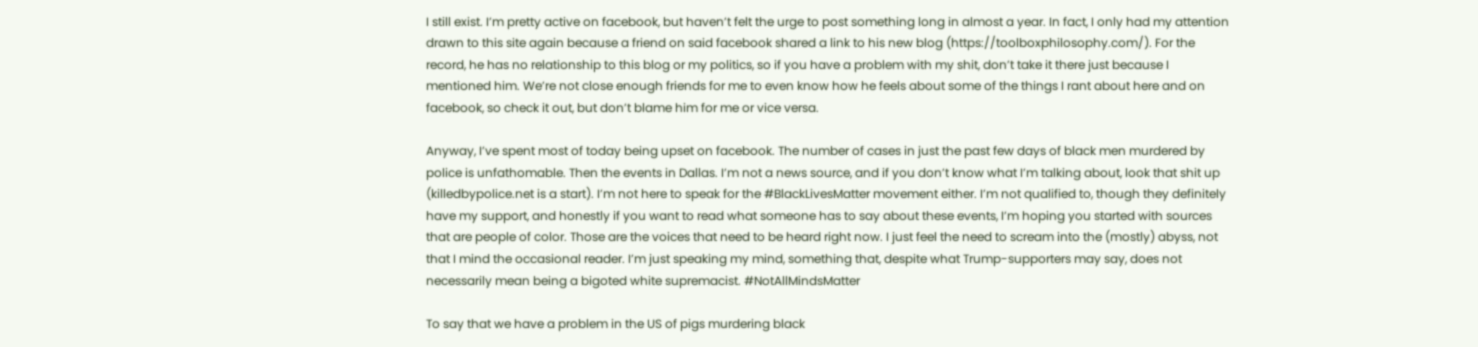I still exist. I’m pretty active on facebook, but haven’t felt the urge to post something long in almost a year. In fact, I only had my attention drawn to this site again because a friend on said facebook shared a link to his new blog (https://toolboxphilosophy.com/). For the record, he has no relationship to this blog or my politics, so if you have a problem with my shit, don’t take it there just because I mentioned him. We’re not close enough friends for me to even know how he feels about some of the things I rant about here and on facebook, so check it out, but don’t blame him for me or vice versa.

Anyway, I’ve spent most of today being upset on facebook. The number of cases in just the past few days of black men murdered by police is unfathomable. Then the events in Dallas. I’m not a news source, and if you don’t know what I’m talking about, look that shit up (killedbypolice.net is a start). I’m not here to speak for the #BlackLivesMatter movement either. I’m not qualified to, though they definitely have my support, and honestly if you want to read what someone has to say about these events, I’m hoping you started with sources that are people of color. Those are the voices that need to be heard right now. I just feel the need to scream into the (mostly) abyss, not that I mind the occasional reader. I’m just speaking my mind, something that, despite what Trump-supporters may say, does not necessarily mean being a bigoted white supremacist. #NotAllMindsMatter

To say that we have a problem in the US of pigs murdering black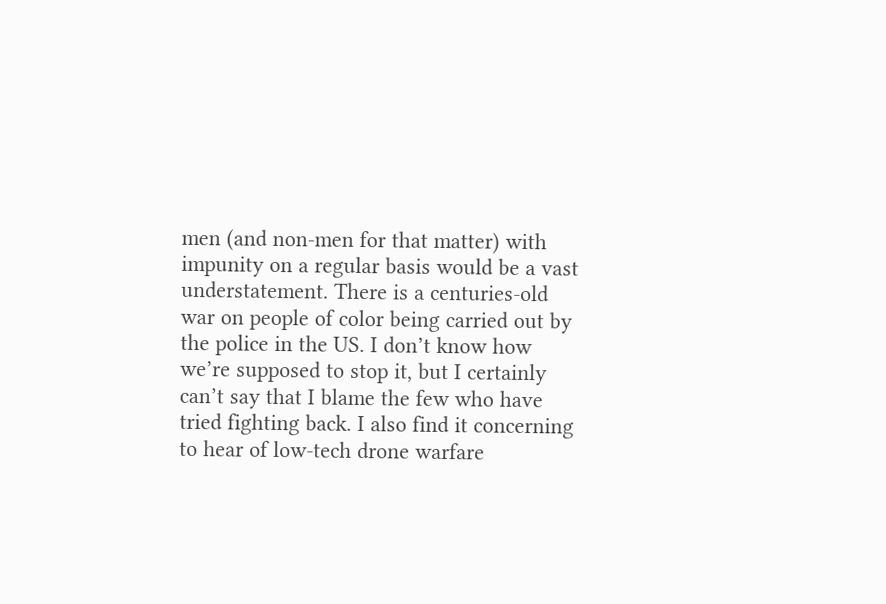men (and non-men for that matter) with impunity on a regular basis would be a vast understatement. There is a centuries-old war on people of color being carried out by the police in the US. I don’t know how we’re supposed to stop it, but I certainly can’t say that I blame the few who have tried fighting back. I also find it concerning to hear of low-tech drone warfare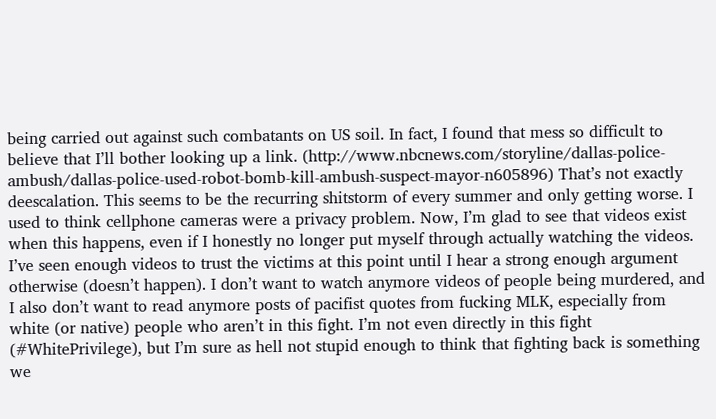being carried out against such combatants on US soil. In fact, I found that mess so difficult to believe that I’ll bother looking up a link. (http://www.nbcnews.com/storyline/dallas-police-ambush/dallas-police-used-robot-bomb-kill-ambush-suspect-mayor-n605896) That’s not exactly deescalation. This seems to be the recurring shitstorm of every summer and only getting worse. I used to think cellphone cameras were a privacy problem. Now, I’m glad to see that videos exist when this happens, even if I honestly no longer put myself through actually watching the videos. I’ve seen enough videos to trust the victims at this point until I hear a strong enough argument otherwise (doesn’t happen). I don’t want to watch anymore videos of people being murdered, and I also don’t want to read anymore posts of pacifist quotes from fucking MLK, especially from white (or native) people who aren’t in this fight. I’m not even directly in this fight (#WhitePrivilege), but I’m sure as hell not stupid enough to think that fighting back is something we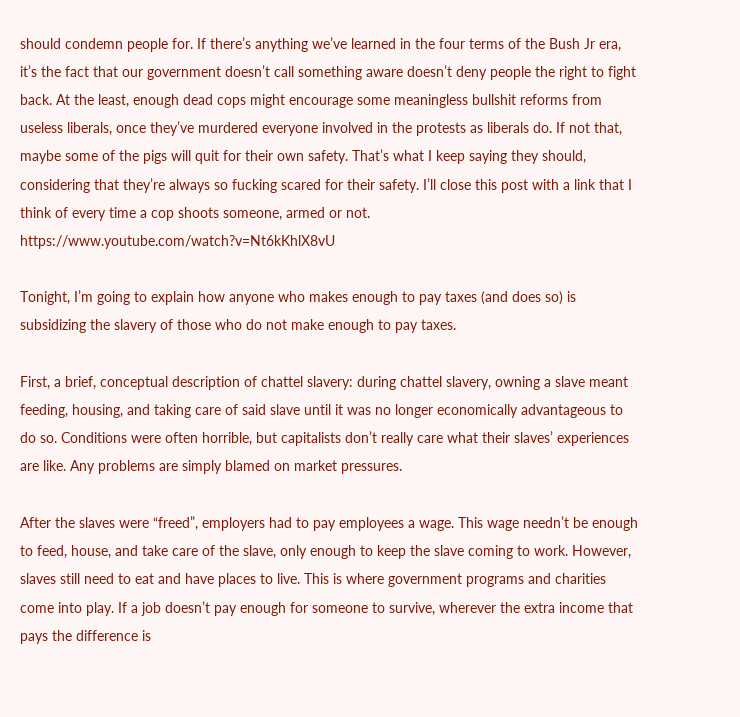should condemn people for. If there’s anything we’ve learned in the four terms of the Bush Jr era, it’s the fact that our government doesn’t call something aware doesn’t deny people the right to fight back. At the least, enough dead cops might encourage some meaningless bullshit reforms from useless liberals, once they’ve murdered everyone involved in the protests as liberals do. If not that, maybe some of the pigs will quit for their own safety. That’s what I keep saying they should, considering that they’re always so fucking scared for their safety. I’ll close this post with a link that I think of every time a cop shoots someone, armed or not. https://www.youtube.com/watch?v=Nt6kKhlX8vU

Tonight, I’m going to explain how anyone who makes enough to pay taxes (and does so) is subsidizing the slavery of those who do not make enough to pay taxes.

First, a brief, conceptual description of chattel slavery: during chattel slavery, owning a slave meant feeding, housing, and taking care of said slave until it was no longer economically advantageous to do so. Conditions were often horrible, but capitalists don’t really care what their slaves’ experiences are like. Any problems are simply blamed on market pressures.

After the slaves were “freed”, employers had to pay employees a wage. This wage needn’t be enough to feed, house, and take care of the slave, only enough to keep the slave coming to work. However, slaves still need to eat and have places to live. This is where government programs and charities come into play. If a job doesn’t pay enough for someone to survive, wherever the extra income that pays the difference is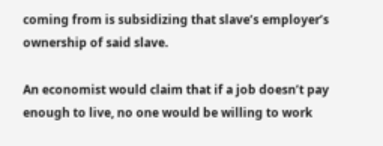coming from is subsidizing that slave’s employer’s ownership of said slave.

An economist would claim that if a job doesn’t pay enough to live, no one would be willing to work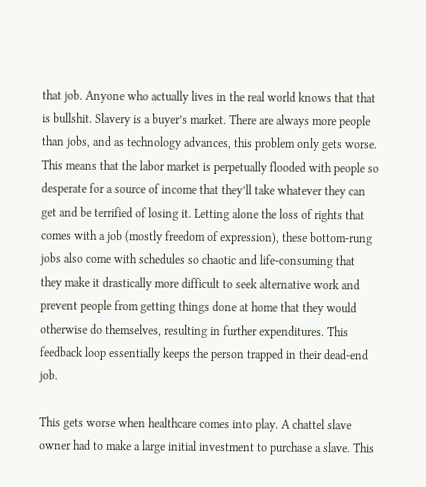that job. Anyone who actually lives in the real world knows that that is bullshit. Slavery is a buyer’s market. There are always more people than jobs, and as technology advances, this problem only gets worse. This means that the labor market is perpetually flooded with people so desperate for a source of income that they’ll take whatever they can get and be terrified of losing it. Letting alone the loss of rights that comes with a job (mostly freedom of expression), these bottom-rung jobs also come with schedules so chaotic and life-consuming that they make it drastically more difficult to seek alternative work and prevent people from getting things done at home that they would otherwise do themselves, resulting in further expenditures. This feedback loop essentially keeps the person trapped in their dead-end job.

This gets worse when healthcare comes into play. A chattel slave owner had to make a large initial investment to purchase a slave. This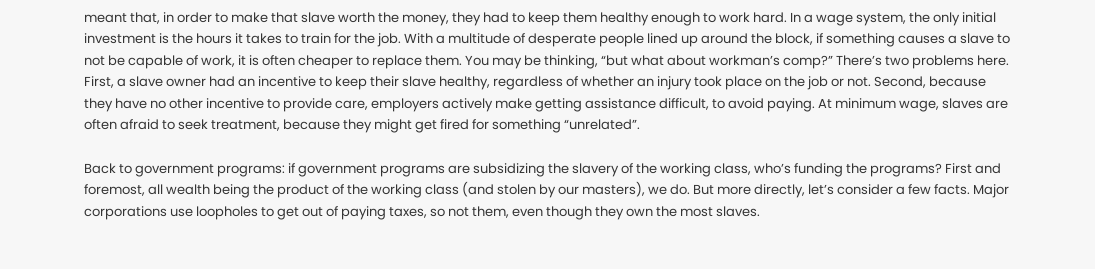meant that, in order to make that slave worth the money, they had to keep them healthy enough to work hard. In a wage system, the only initial investment is the hours it takes to train for the job. With a multitude of desperate people lined up around the block, if something causes a slave to not be capable of work, it is often cheaper to replace them. You may be thinking, “but what about workman’s comp?” There’s two problems here. First, a slave owner had an incentive to keep their slave healthy, regardless of whether an injury took place on the job or not. Second, because they have no other incentive to provide care, employers actively make getting assistance difficult, to avoid paying. At minimum wage, slaves are often afraid to seek treatment, because they might get fired for something “unrelated”.

Back to government programs: if government programs are subsidizing the slavery of the working class, who’s funding the programs? First and foremost, all wealth being the product of the working class (and stolen by our masters), we do. But more directly, let’s consider a few facts. Major corporations use loopholes to get out of paying taxes, so not them, even though they own the most slaves.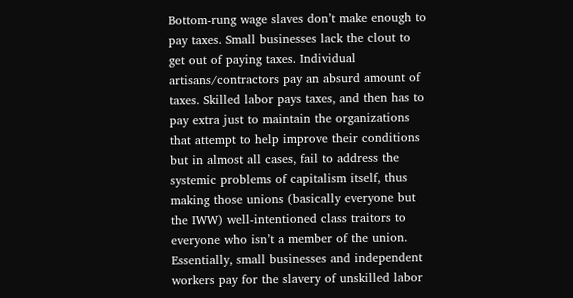Bottom-rung wage slaves don’t make enough to pay taxes. Small businesses lack the clout to get out of paying taxes. Individual artisans/contractors pay an absurd amount of taxes. Skilled labor pays taxes, and then has to pay extra just to maintain the organizations that attempt to help improve their conditions but in almost all cases, fail to address the systemic problems of capitalism itself, thus making those unions (basically everyone but the IWW) well-intentioned class traitors to everyone who isn’t a member of the union. Essentially, small businesses and independent workers pay for the slavery of unskilled labor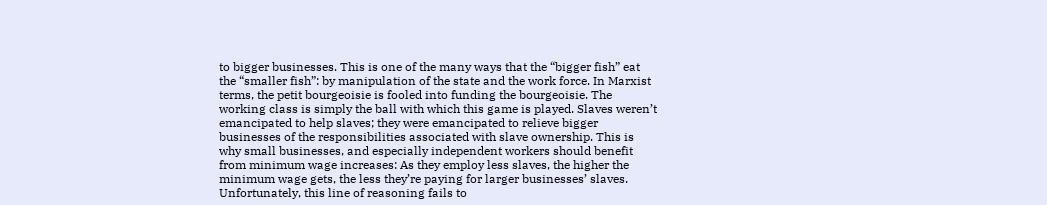to bigger businesses. This is one of the many ways that the “bigger fish” eat the “smaller fish”: by manipulation of the state and the work force. In Marxist terms, the petit bourgeoisie is fooled into funding the bourgeoisie. The working class is simply the ball with which this game is played. Slaves weren’t emancipated to help slaves; they were emancipated to relieve bigger businesses of the responsibilities associated with slave ownership. This is why small businesses, and especially independent workers should benefit from minimum wage increases: As they employ less slaves, the higher the minimum wage gets, the less they’re paying for larger businesses’ slaves. Unfortunately, this line of reasoning fails to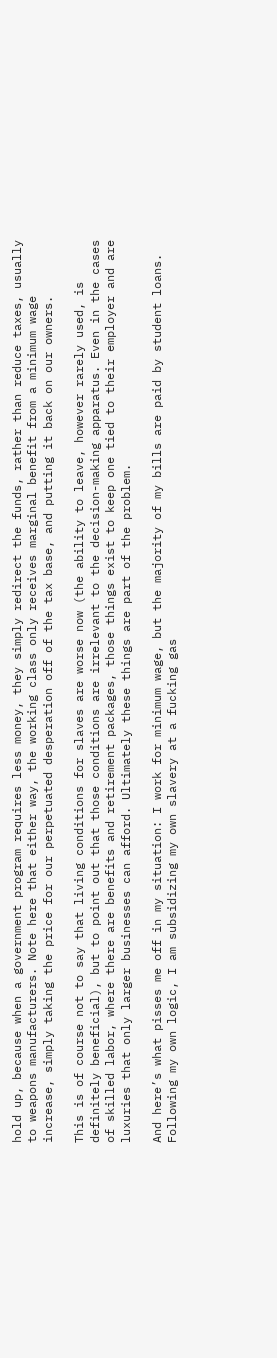hold up, because when a government program requires less money, they simply redirect the funds, rather than reduce taxes, usually to weapons manufacturers. Note here that either way, the working class only receives marginal benefit from a minimum wage increase, simply taking the price for our perpetuated desperation off of the tax base, and putting it back on our owners.

This is of course not to say that living conditions for slaves are worse now (the ability to leave, however rarely used, is definitely beneficial), but to point out that those conditions are irrelevant to the decision-making apparatus. Even in the cases of skilled labor, where there are benefits and retirement packages, those things exist to keep one tied to their employer and are luxuries that only larger businesses can afford. Ultimately these things are part of the problem.

And here’s what pisses me off in my situation: I work for minimum wage, but the majority of my bills are paid by student loans. Following my own logic, I am subsidizing my own slavery at a fucking gas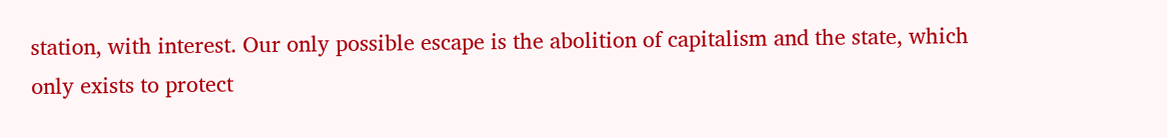station, with interest. Our only possible escape is the abolition of capitalism and the state, which only exists to protect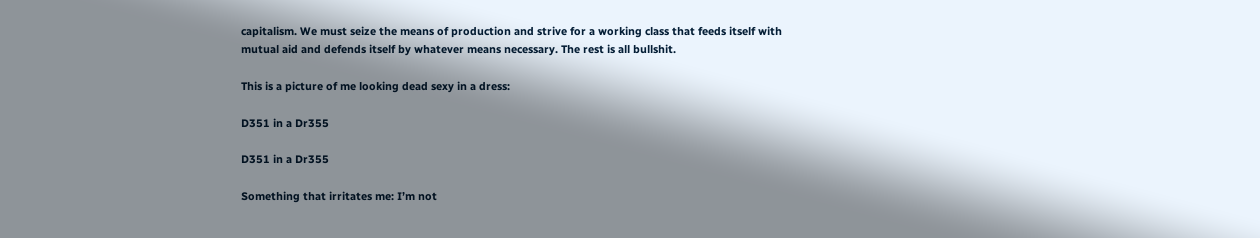capitalism. We must seize the means of production and strive for a working class that feeds itself with mutual aid and defends itself by whatever means necessary. The rest is all bullshit.

This is a picture of me looking dead sexy in a dress:

D351 in a Dr355

D351 in a Dr355

Something that irritates me: I’m not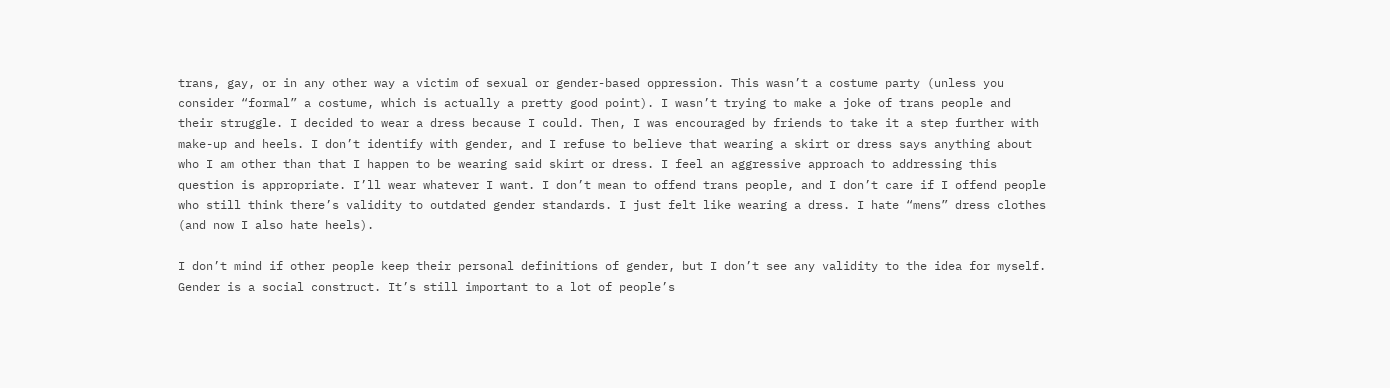trans, gay, or in any other way a victim of sexual or gender-based oppression. This wasn’t a costume party (unless you consider “formal” a costume, which is actually a pretty good point). I wasn’t trying to make a joke of trans people and their struggle. I decided to wear a dress because I could. Then, I was encouraged by friends to take it a step further with make-up and heels. I don’t identify with gender, and I refuse to believe that wearing a skirt or dress says anything about who I am other than that I happen to be wearing said skirt or dress. I feel an aggressive approach to addressing this question is appropriate. I’ll wear whatever I want. I don’t mean to offend trans people, and I don’t care if I offend people who still think there’s validity to outdated gender standards. I just felt like wearing a dress. I hate “mens” dress clothes (and now I also hate heels).

I don’t mind if other people keep their personal definitions of gender, but I don’t see any validity to the idea for myself. Gender is a social construct. It’s still important to a lot of people’s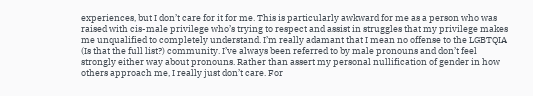experiences, but I don’t care for it for me. This is particularly awkward for me as a person who was raised with cis-male privilege who’s trying to respect and assist in struggles that my privilege makes me unqualified to completely understand. I’m really adamant that I mean no offense to the LGBTQIA (Is that the full list?) community. I’ve always been referred to by male pronouns and don’t feel strongly either way about pronouns. Rather than assert my personal nullification of gender in how others approach me, I really just don’t care. For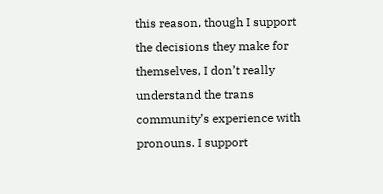this reason, though I support the decisions they make for themselves, I don’t really understand the trans community’s experience with pronouns. I support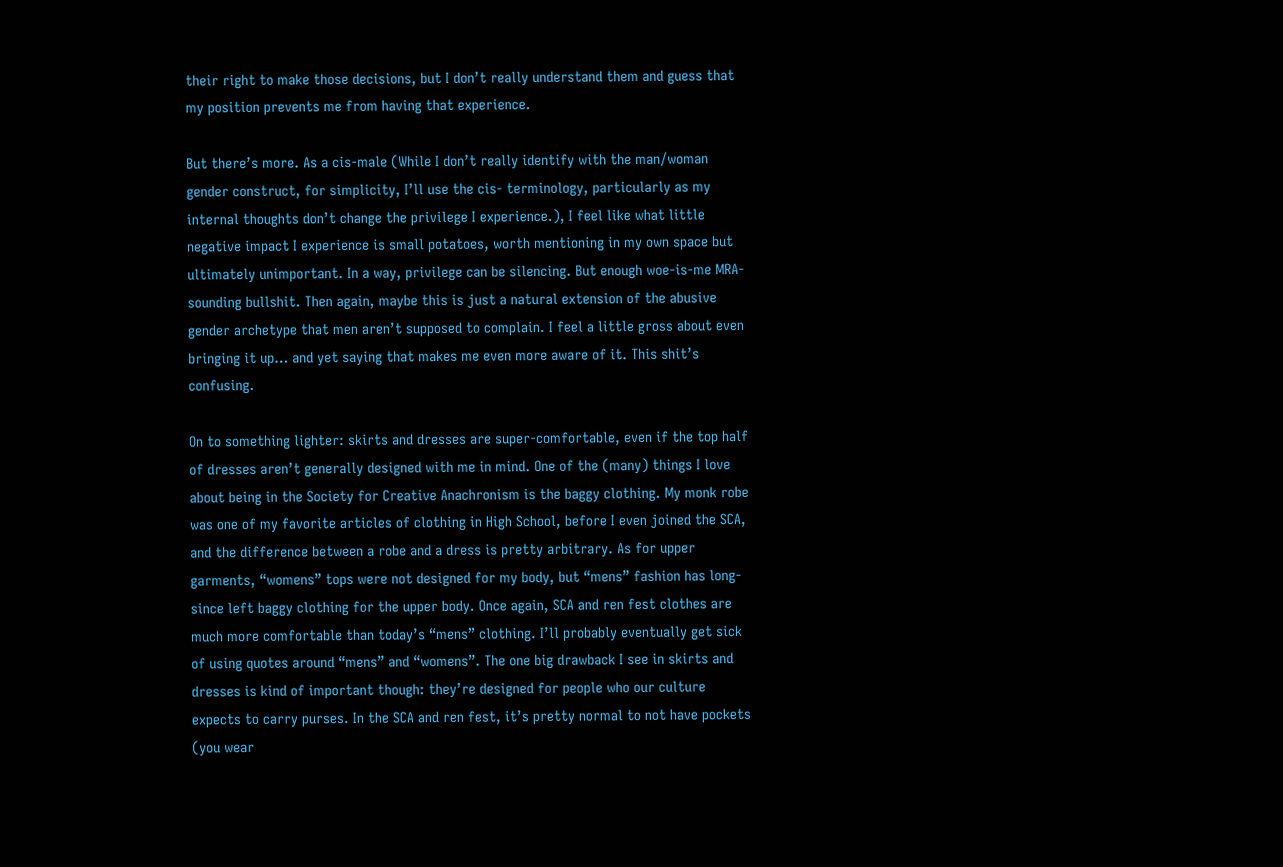their right to make those decisions, but I don’t really understand them and guess that my position prevents me from having that experience.

But there’s more. As a cis-male (While I don’t really identify with the man/woman gender construct, for simplicity, I’ll use the cis- terminology, particularly as my internal thoughts don’t change the privilege I experience.), I feel like what little negative impact I experience is small potatoes, worth mentioning in my own space but ultimately unimportant. In a way, privilege can be silencing. But enough woe-is-me MRA-sounding bullshit. Then again, maybe this is just a natural extension of the abusive gender archetype that men aren’t supposed to complain. I feel a little gross about even bringing it up… and yet saying that makes me even more aware of it. This shit’s confusing.

On to something lighter: skirts and dresses are super-comfortable, even if the top half of dresses aren’t generally designed with me in mind. One of the (many) things I love about being in the Society for Creative Anachronism is the baggy clothing. My monk robe was one of my favorite articles of clothing in High School, before I even joined the SCA, and the difference between a robe and a dress is pretty arbitrary. As for upper garments, “womens” tops were not designed for my body, but “mens” fashion has long-since left baggy clothing for the upper body. Once again, SCA and ren fest clothes are much more comfortable than today’s “mens” clothing. I’ll probably eventually get sick of using quotes around “mens” and “womens”. The one big drawback I see in skirts and dresses is kind of important though: they’re designed for people who our culture expects to carry purses. In the SCA and ren fest, it’s pretty normal to not have pockets (you wear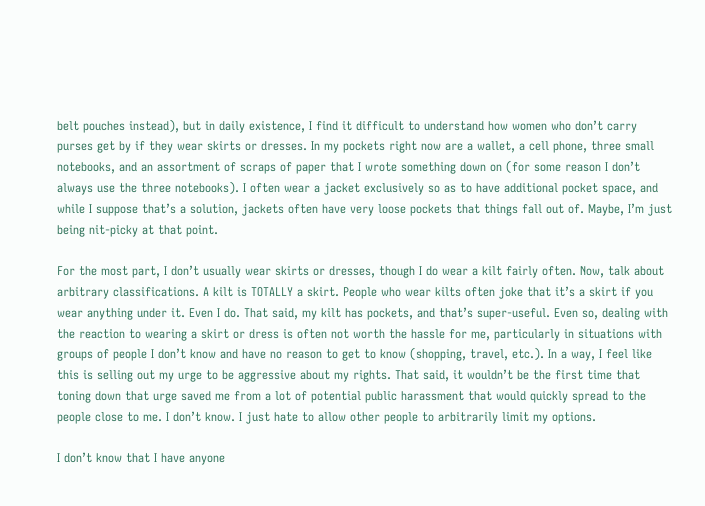belt pouches instead), but in daily existence, I find it difficult to understand how women who don’t carry purses get by if they wear skirts or dresses. In my pockets right now are a wallet, a cell phone, three small notebooks, and an assortment of scraps of paper that I wrote something down on (for some reason I don’t always use the three notebooks). I often wear a jacket exclusively so as to have additional pocket space, and while I suppose that’s a solution, jackets often have very loose pockets that things fall out of. Maybe, I’m just being nit-picky at that point.

For the most part, I don’t usually wear skirts or dresses, though I do wear a kilt fairly often. Now, talk about arbitrary classifications. A kilt is TOTALLY a skirt. People who wear kilts often joke that it’s a skirt if you wear anything under it. Even I do. That said, my kilt has pockets, and that’s super-useful. Even so, dealing with the reaction to wearing a skirt or dress is often not worth the hassle for me, particularly in situations with groups of people I don’t know and have no reason to get to know (shopping, travel, etc.). In a way, I feel like this is selling out my urge to be aggressive about my rights. That said, it wouldn’t be the first time that toning down that urge saved me from a lot of potential public harassment that would quickly spread to the people close to me. I don’t know. I just hate to allow other people to arbitrarily limit my options.

I don’t know that I have anyone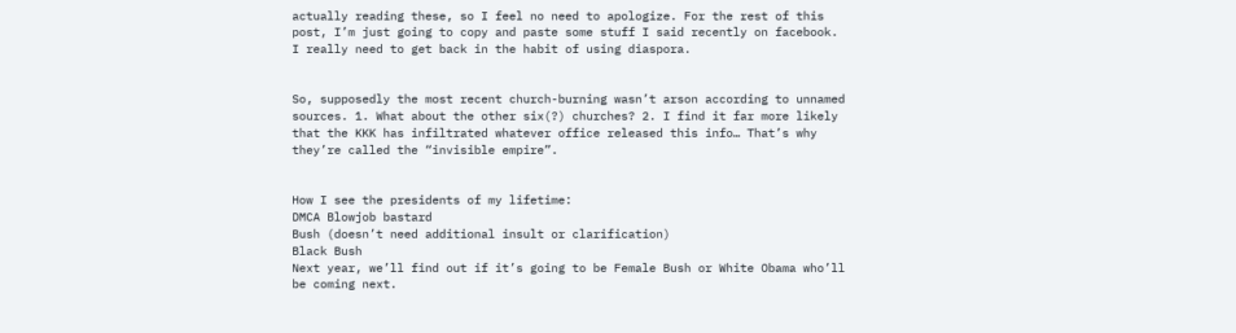actually reading these, so I feel no need to apologize. For the rest of this post, I’m just going to copy and paste some stuff I said recently on facebook. I really need to get back in the habit of using diaspora.


So, supposedly the most recent church-burning wasn’t arson according to unnamed sources. 1. What about the other six(?) churches? 2. I find it far more likely that the KKK has infiltrated whatever office released this info… That’s why they’re called the “invisible empire”.


How I see the presidents of my lifetime:
DMCA Blowjob bastard
Bush (doesn’t need additional insult or clarification)
Black Bush
Next year, we’ll find out if it’s going to be Female Bush or White Obama who’ll be coming next.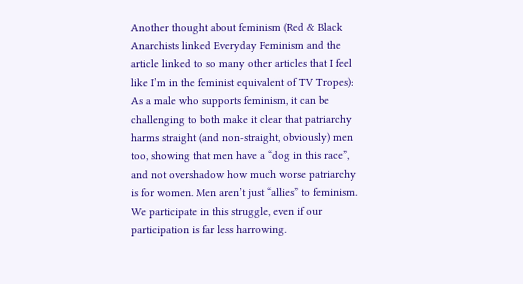Another thought about feminism (Red & Black Anarchists linked Everyday Feminism and the article linked to so many other articles that I feel like I’m in the feminist equivalent of TV Tropes): As a male who supports feminism, it can be challenging to both make it clear that patriarchy harms straight (and non-straight, obviously) men too, showing that men have a “dog in this race”, and not overshadow how much worse patriarchy is for women. Men aren’t just “allies” to feminism. We participate in this struggle, even if our participation is far less harrowing.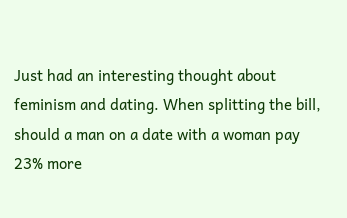Just had an interesting thought about feminism and dating. When splitting the bill, should a man on a date with a woman pay 23% more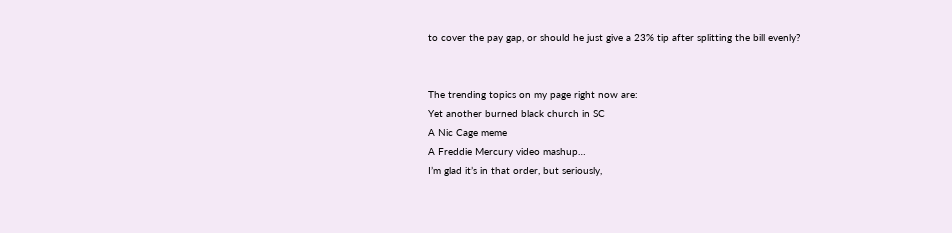to cover the pay gap, or should he just give a 23% tip after splitting the bill evenly?


The trending topics on my page right now are:
Yet another burned black church in SC
A Nic Cage meme
A Freddie Mercury video mashup…
I’m glad it’s in that order, but seriously,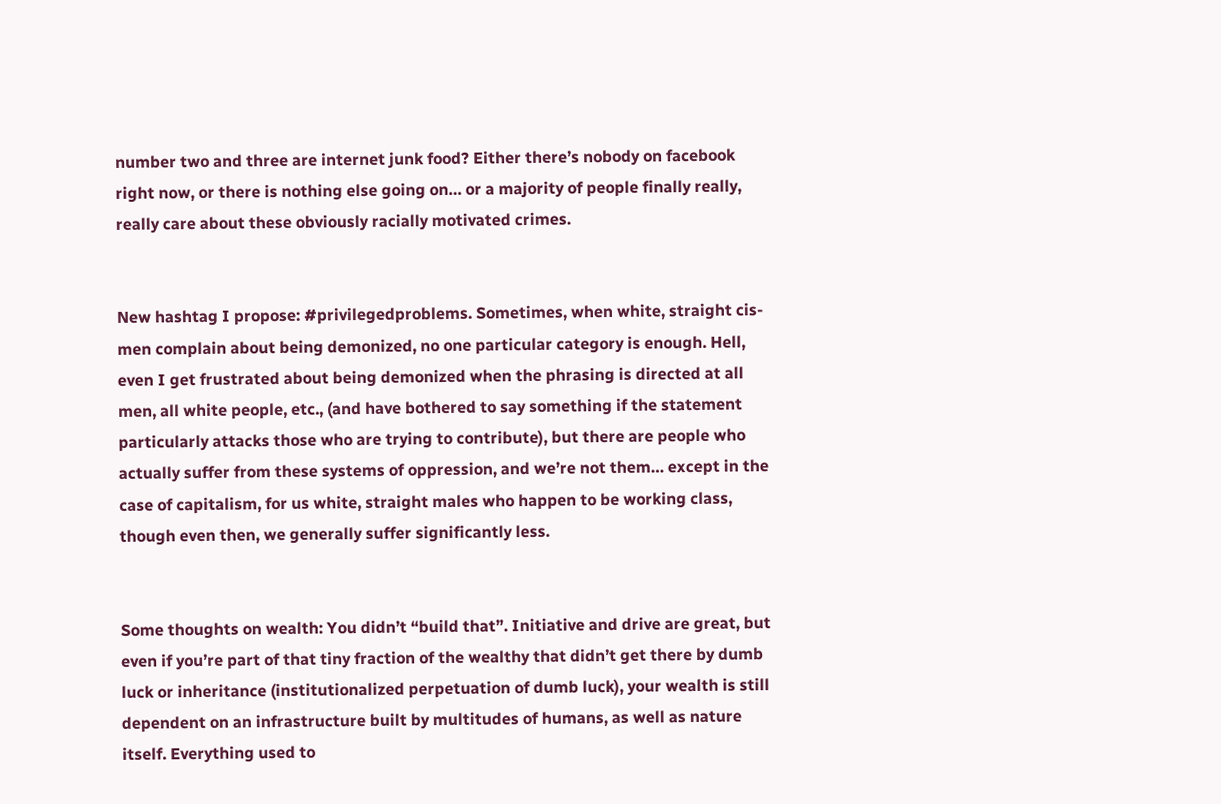number two and three are internet junk food? Either there’s nobody on facebook right now, or there is nothing else going on… or a majority of people finally really, really care about these obviously racially motivated crimes.


New hashtag I propose: #privilegedproblems. Sometimes, when white, straight cis-men complain about being demonized, no one particular category is enough. Hell, even I get frustrated about being demonized when the phrasing is directed at all men, all white people, etc., (and have bothered to say something if the statement particularly attacks those who are trying to contribute), but there are people who actually suffer from these systems of oppression, and we’re not them… except in the case of capitalism, for us white, straight males who happen to be working class, though even then, we generally suffer significantly less.


Some thoughts on wealth: You didn’t “build that”. Initiative and drive are great, but even if you’re part of that tiny fraction of the wealthy that didn’t get there by dumb luck or inheritance (institutionalized perpetuation of dumb luck), your wealth is still dependent on an infrastructure built by multitudes of humans, as well as nature itself. Everything used to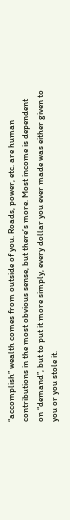“accomplish” wealth comes from outside of you. Roads, power, etc. are human contributions in the most obvious sense, but there’s more. Most income is dependent on “demand”, but to put it more simply, every dollar you ever made was either given to you or you stole it.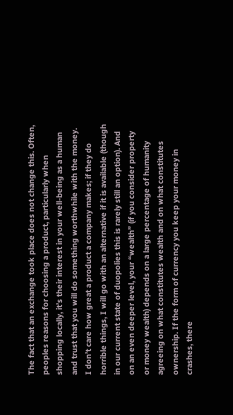The fact that an exchange took place does not change this. Often, peoples reasons for choosing a product, particularly when shopping locally, it’s their interest in your well-being as a human and trust that you will do something worthwhile with the money. I don’t care how great a product a company makes; if they do horrible things, I will go with an alternative if it is available (though in our current state of duopolies this is rarely still an option). And on an even deeper level, your “wealth” (if you consider property or money wealth) depends on a large percentage of humanity agreeing on what constitutes wealth and on what constitutes ownership. If the form of currency you keep your money in crashes, there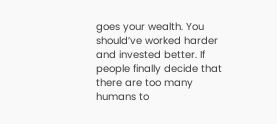goes your wealth. You should’ve worked harder and invested better. If people finally decide that there are too many humans to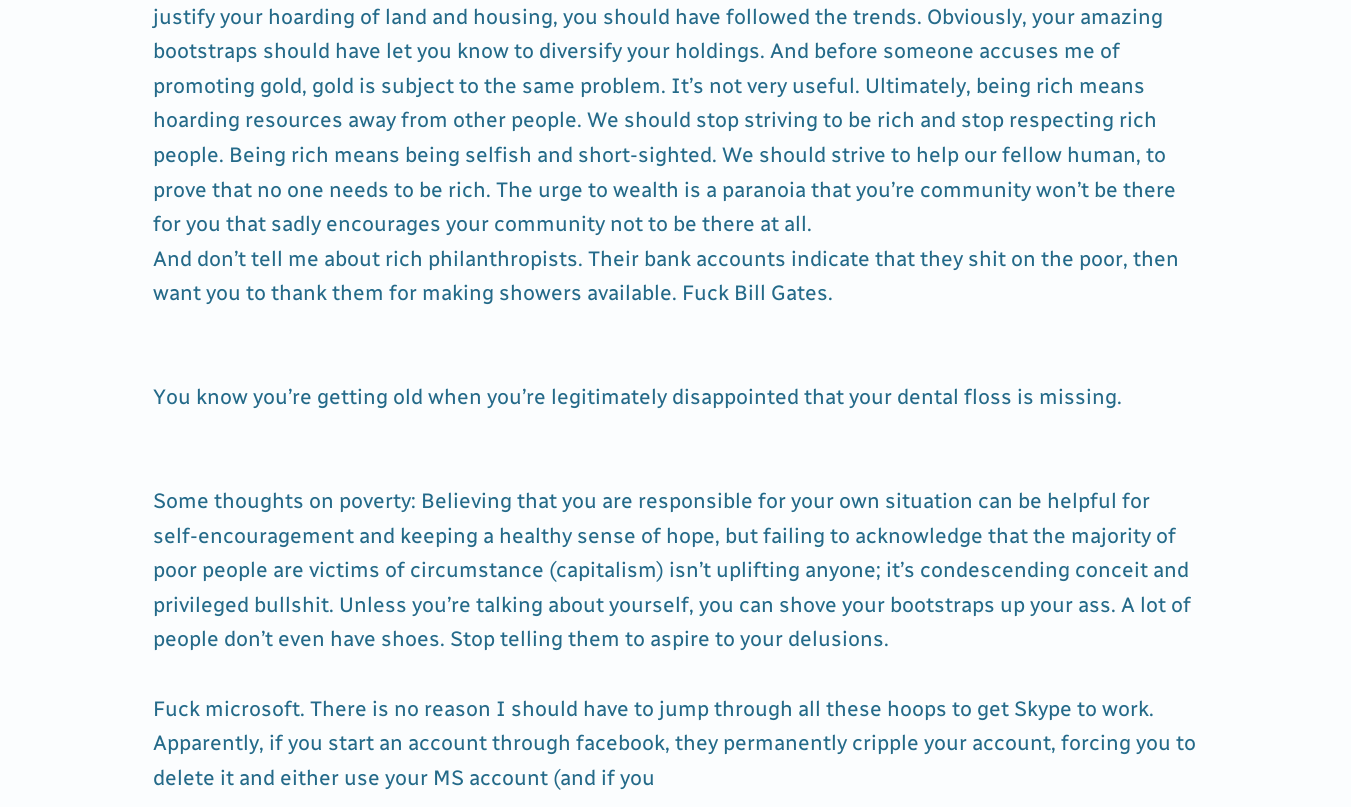justify your hoarding of land and housing, you should have followed the trends. Obviously, your amazing bootstraps should have let you know to diversify your holdings. And before someone accuses me of promoting gold, gold is subject to the same problem. It’s not very useful. Ultimately, being rich means hoarding resources away from other people. We should stop striving to be rich and stop respecting rich people. Being rich means being selfish and short-sighted. We should strive to help our fellow human, to prove that no one needs to be rich. The urge to wealth is a paranoia that you’re community won’t be there for you that sadly encourages your community not to be there at all.
And don’t tell me about rich philanthropists. Their bank accounts indicate that they shit on the poor, then want you to thank them for making showers available. Fuck Bill Gates.


You know you’re getting old when you’re legitimately disappointed that your dental floss is missing.


Some thoughts on poverty: Believing that you are responsible for your own situation can be helpful for self-encouragement and keeping a healthy sense of hope, but failing to acknowledge that the majority of poor people are victims of circumstance (capitalism) isn’t uplifting anyone; it’s condescending conceit and privileged bullshit. Unless you’re talking about yourself, you can shove your bootstraps up your ass. A lot of people don’t even have shoes. Stop telling them to aspire to your delusions.

Fuck microsoft. There is no reason I should have to jump through all these hoops to get Skype to work. Apparently, if you start an account through facebook, they permanently cripple your account, forcing you to delete it and either use your MS account (and if you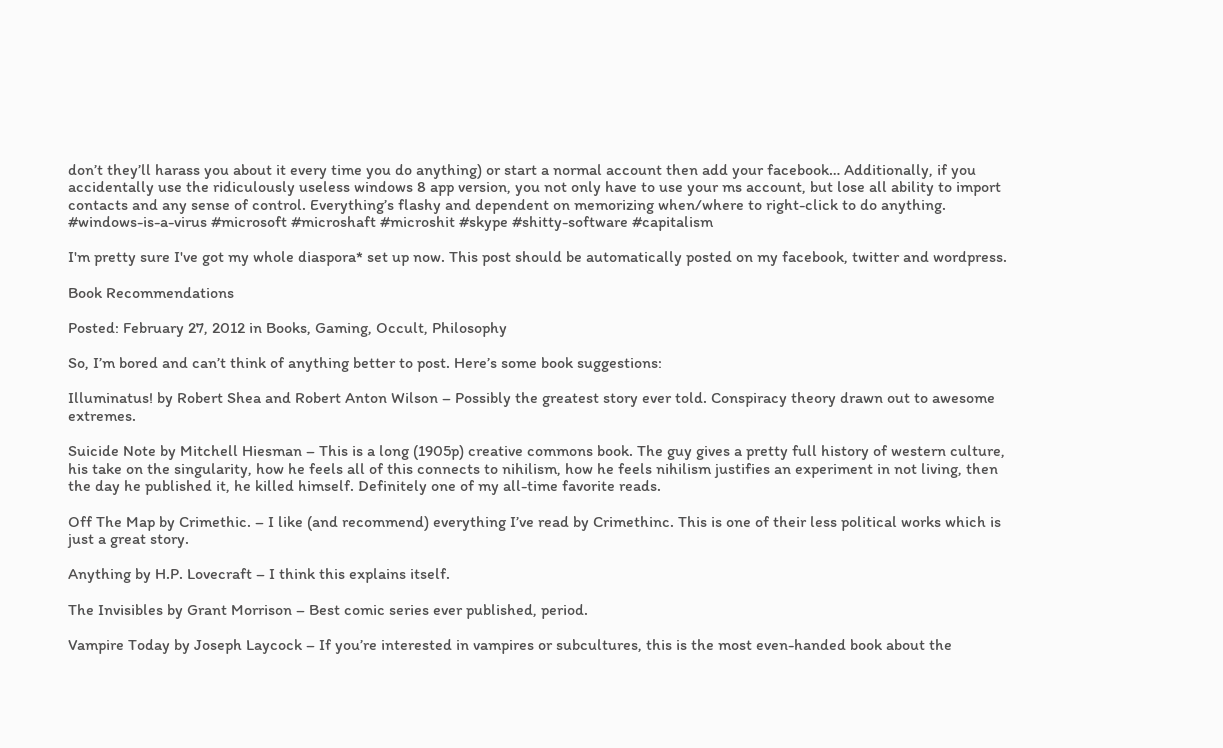don’t they’ll harass you about it every time you do anything) or start a normal account then add your facebook… Additionally, if you accidentally use the ridiculously useless windows 8 app version, you not only have to use your ms account, but lose all ability to import contacts and any sense of control. Everything’s flashy and dependent on memorizing when/where to right-click to do anything. #windows-is-a-virus #microsoft #microshaft #microshit #skype #shitty-software #capitalism

I'm pretty sure I've got my whole diaspora* set up now. This post should be automatically posted on my facebook, twitter and wordpress.

Book Recommendations

Posted: February 27, 2012 in Books, Gaming, Occult, Philosophy

So, I’m bored and can’t think of anything better to post. Here’s some book suggestions:

Illuminatus! by Robert Shea and Robert Anton Wilson – Possibly the greatest story ever told. Conspiracy theory drawn out to awesome extremes.

Suicide Note by Mitchell Hiesman – This is a long (1905p) creative commons book. The guy gives a pretty full history of western culture, his take on the singularity, how he feels all of this connects to nihilism, how he feels nihilism justifies an experiment in not living, then the day he published it, he killed himself. Definitely one of my all-time favorite reads.

Off The Map by Crimethic. – I like (and recommend) everything I’ve read by Crimethinc. This is one of their less political works which is just a great story.

Anything by H.P. Lovecraft – I think this explains itself.

The Invisibles by Grant Morrison – Best comic series ever published, period.

Vampire Today by Joseph Laycock – If you’re interested in vampires or subcultures, this is the most even-handed book about the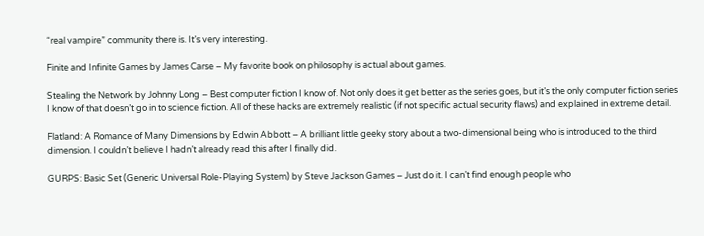“real vampire” community there is. It’s very interesting.

Finite and Infinite Games by James Carse – My favorite book on philosophy is actual about games.

Stealing the Network by Johnny Long – Best computer fiction I know of. Not only does it get better as the series goes, but it’s the only computer fiction series I know of that doesn’t go in to science fiction. All of these hacks are extremely realistic (if not specific actual security flaws) and explained in extreme detail.

Flatland: A Romance of Many Dimensions by Edwin Abbott – A brilliant little geeky story about a two-dimensional being who is introduced to the third dimension. I couldn’t believe I hadn’t already read this after I finally did.

GURPS: Basic Set (Generic Universal Role-Playing System) by Steve Jackson Games – Just do it. I can’t find enough people who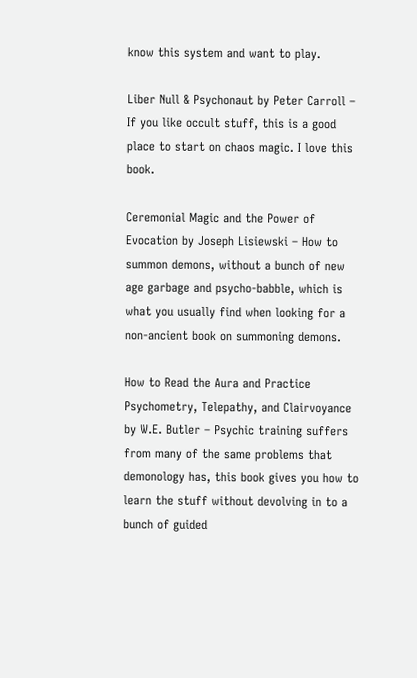know this system and want to play.

Liber Null & Psychonaut by Peter Carroll – If you like occult stuff, this is a good place to start on chaos magic. I love this book.

Ceremonial Magic and the Power of Evocation by Joseph Lisiewski – How to summon demons, without a bunch of new age garbage and psycho-babble, which is what you usually find when looking for a non-ancient book on summoning demons.

How to Read the Aura and Practice Psychometry, Telepathy, and Clairvoyance by W.E. Butler – Psychic training suffers from many of the same problems that demonology has, this book gives you how to learn the stuff without devolving in to a bunch of guided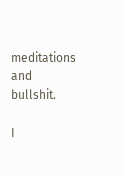meditations and bullshit.

I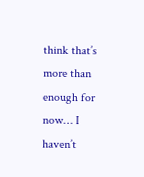think that’s more than enough for now… I haven’t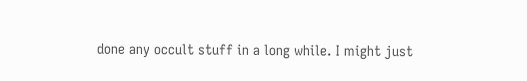done any occult stuff in a long while. I might just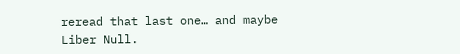reread that last one… and maybe Liber Null.